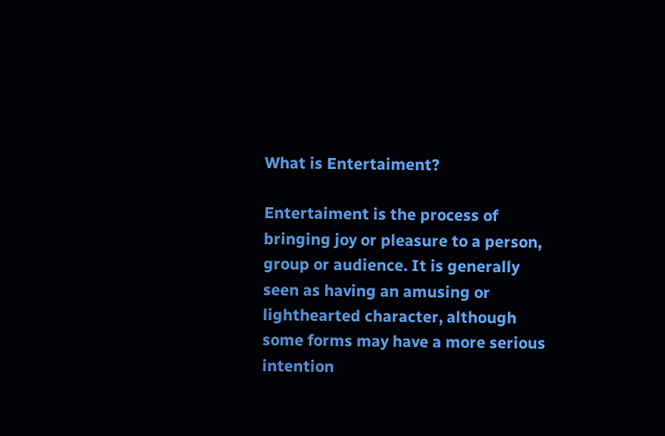What is Entertaiment?

Entertaiment is the process of bringing joy or pleasure to a person, group or audience. It is generally seen as having an amusing or lighthearted character, although some forms may have a more serious intention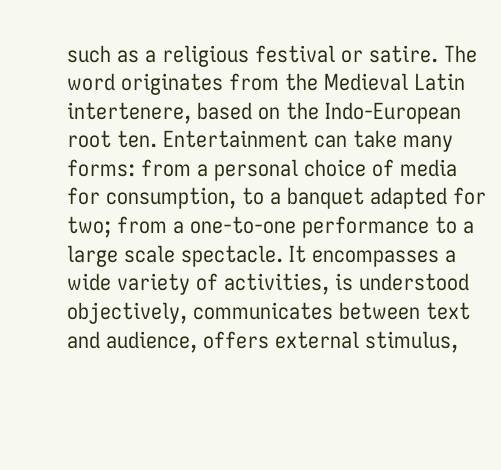such as a religious festival or satire. The word originates from the Medieval Latin intertenere, based on the Indo-European root ten. Entertainment can take many forms: from a personal choice of media for consumption, to a banquet adapted for two; from a one-to-one performance to a large scale spectacle. It encompasses a wide variety of activities, is understood objectively, communicates between text and audience, offers external stimulus,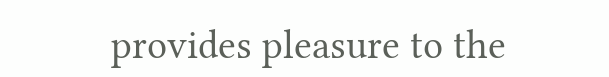provides pleasure to the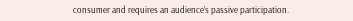consumer and requires an audience’s passive participation.